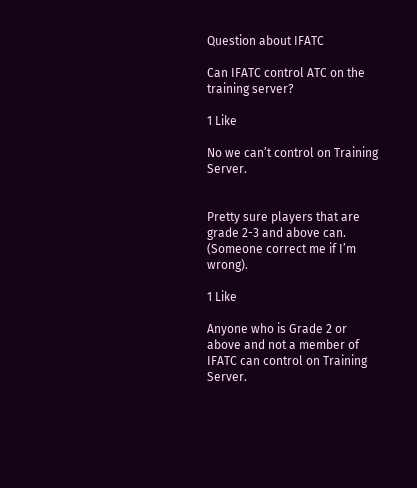Question about IFATC

Can IFATC control ATC on the training server?

1 Like

No we can’t control on Training Server.


Pretty sure players that are grade 2-3 and above can. (Someone correct me if I’m wrong).

1 Like

Anyone who is Grade 2 or above and not a member of IFATC can control on Training Server.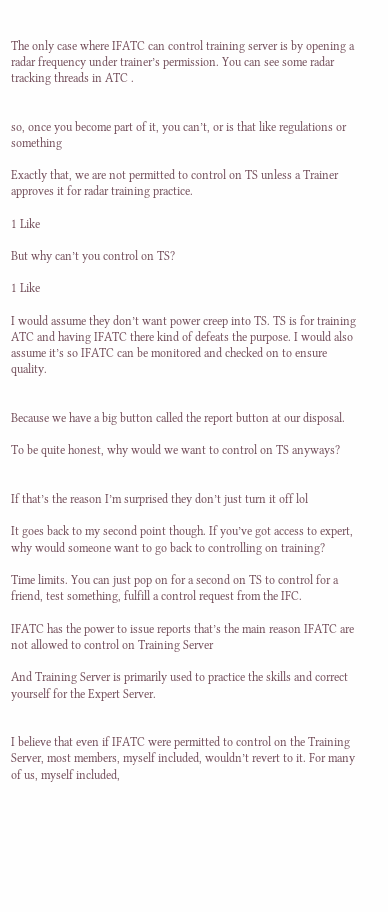The only case where IFATC can control training server is by opening a radar frequency under trainer’s permission. You can see some radar tracking threads in ATC .


so, once you become part of it, you can’t, or is that like regulations or something

Exactly that, we are not permitted to control on TS unless a Trainer approves it for radar training practice.

1 Like

But why can’t you control on TS?

1 Like

I would assume they don’t want power creep into TS. TS is for training ATC and having IFATC there kind of defeats the purpose. I would also assume it’s so IFATC can be monitored and checked on to ensure quality.


Because we have a big button called the report button at our disposal.

To be quite honest, why would we want to control on TS anyways?


If that’s the reason I’m surprised they don’t just turn it off lol

It goes back to my second point though. If you’ve got access to expert, why would someone want to go back to controlling on training?

Time limits. You can just pop on for a second on TS to control for a friend, test something, fulfill a control request from the IFC.

IFATC has the power to issue reports that’s the main reason IFATC are not allowed to control on Training Server

And Training Server is primarily used to practice the skills and correct yourself for the Expert Server.


I believe that even if IFATC were permitted to control on the Training Server, most members, myself included, wouldn’t revert to it. For many of us, myself included,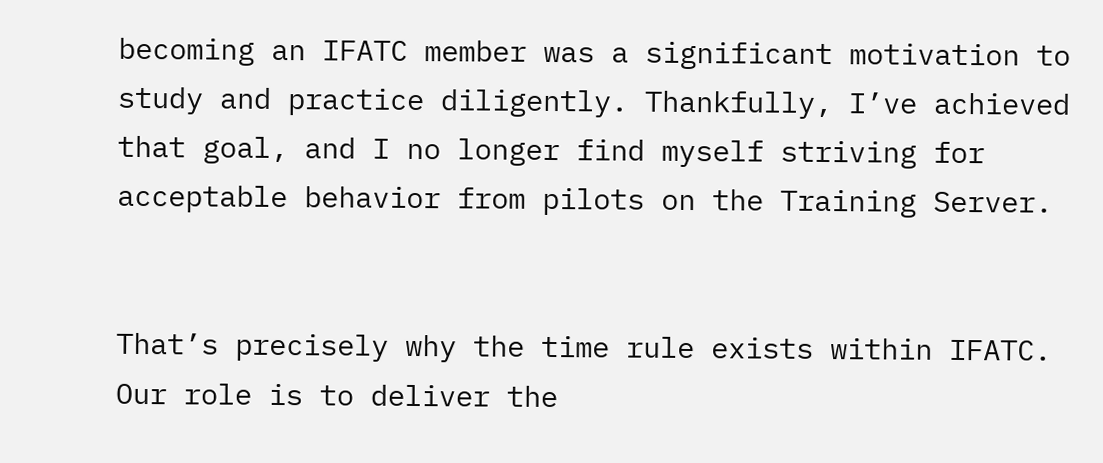becoming an IFATC member was a significant motivation to study and practice diligently. Thankfully, I’ve achieved that goal, and I no longer find myself striving for acceptable behavior from pilots on the Training Server.


That’s precisely why the time rule exists within IFATC. Our role is to deliver the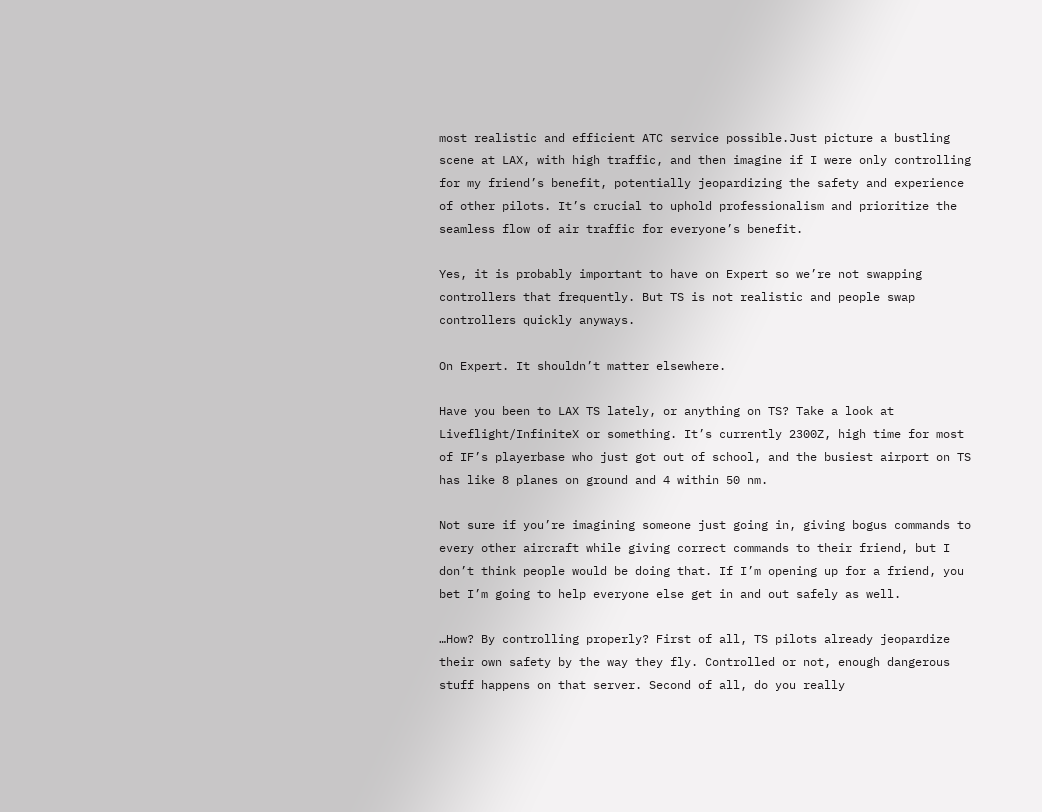most realistic and efficient ATC service possible.Just picture a bustling scene at LAX, with high traffic, and then imagine if I were only controlling for my friend’s benefit, potentially jeopardizing the safety and experience of other pilots. It’s crucial to uphold professionalism and prioritize the seamless flow of air traffic for everyone’s benefit.

Yes, it is probably important to have on Expert so we’re not swapping controllers that frequently. But TS is not realistic and people swap controllers quickly anyways.

On Expert. It shouldn’t matter elsewhere.

Have you been to LAX TS lately, or anything on TS? Take a look at Liveflight/InfiniteX or something. It’s currently 2300Z, high time for most of IF’s playerbase who just got out of school, and the busiest airport on TS has like 8 planes on ground and 4 within 50 nm.

Not sure if you’re imagining someone just going in, giving bogus commands to every other aircraft while giving correct commands to their friend, but I don’t think people would be doing that. If I’m opening up for a friend, you bet I’m going to help everyone else get in and out safely as well.

…How? By controlling properly? First of all, TS pilots already jeopardize their own safety by the way they fly. Controlled or not, enough dangerous stuff happens on that server. Second of all, do you really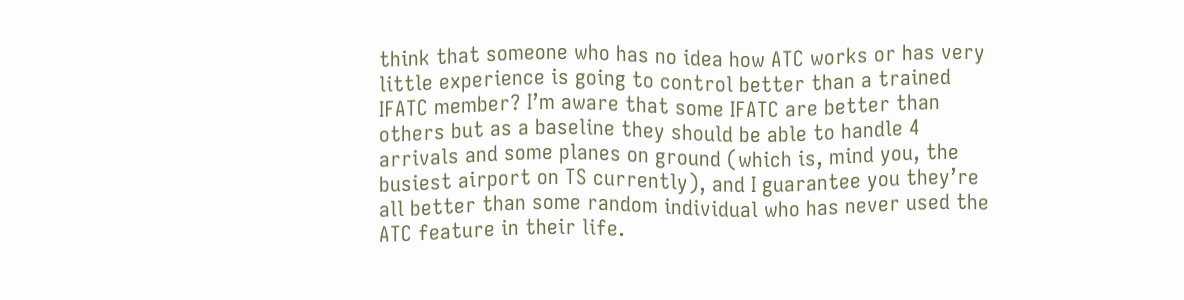think that someone who has no idea how ATC works or has very little experience is going to control better than a trained IFATC member? I’m aware that some IFATC are better than others but as a baseline they should be able to handle 4 arrivals and some planes on ground (which is, mind you, the busiest airport on TS currently), and I guarantee you they’re all better than some random individual who has never used the ATC feature in their life.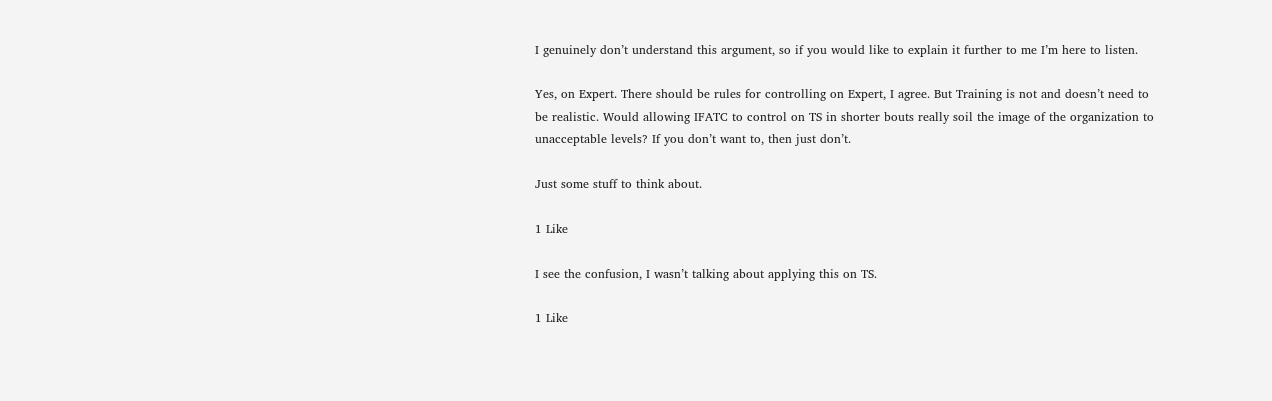I genuinely don’t understand this argument, so if you would like to explain it further to me I’m here to listen.

Yes, on Expert. There should be rules for controlling on Expert, I agree. But Training is not and doesn’t need to be realistic. Would allowing IFATC to control on TS in shorter bouts really soil the image of the organization to unacceptable levels? If you don’t want to, then just don’t.

Just some stuff to think about.

1 Like

I see the confusion, I wasn’t talking about applying this on TS.

1 Like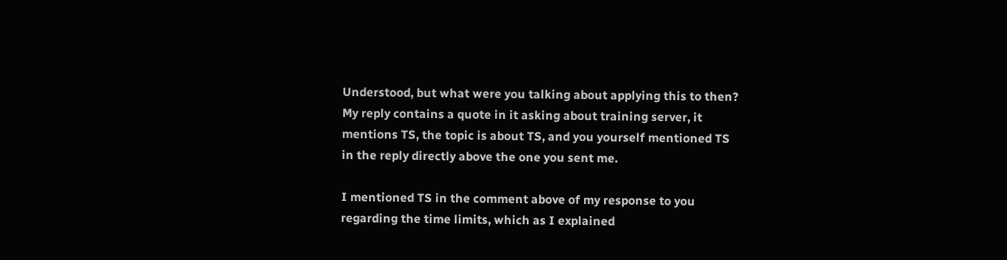Understood, but what were you talking about applying this to then? My reply contains a quote in it asking about training server, it mentions TS, the topic is about TS, and you yourself mentioned TS in the reply directly above the one you sent me.

I mentioned TS in the comment above of my response to you regarding the time limits, which as I explained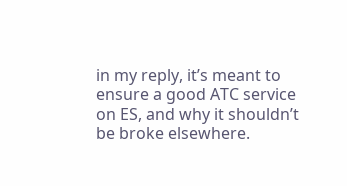in my reply, it’s meant to ensure a good ATC service on ES, and why it shouldn’t be broke elsewhere.